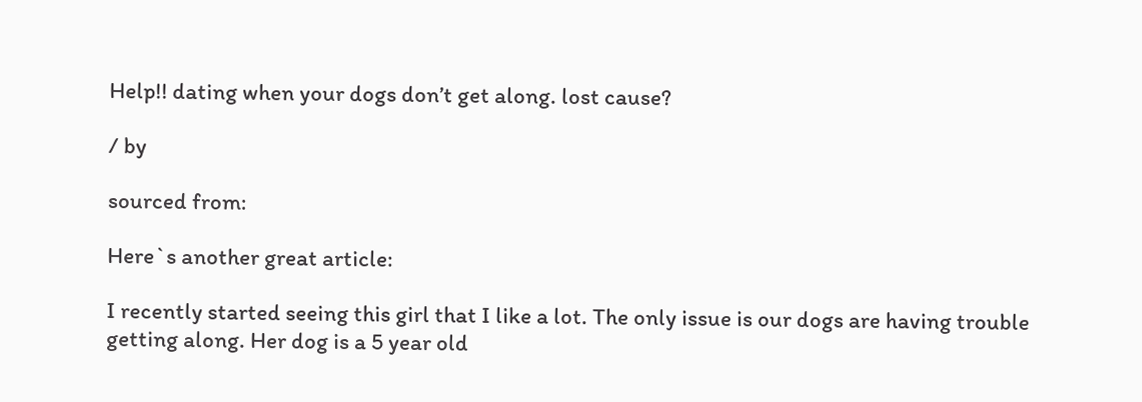Help!! dating when your dogs don’t get along. lost cause?

/ by

sourced from:

Here`s another great article:

I recently started seeing this girl that I like a lot. The only issue is our dogs are having trouble getting along. Her dog is a 5 year old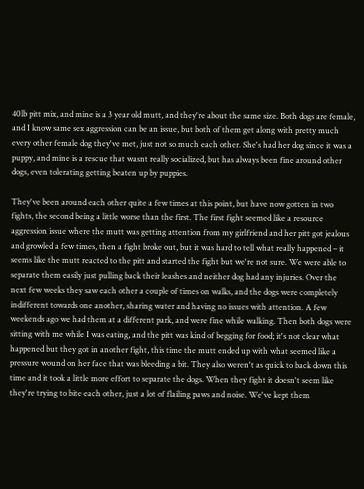40lb pitt mix, and mine is a 3 year old mutt, and they're about the same size. Both dogs are female, and I know same sex aggression can be an issue, but both of them get along with pretty much every other female dog they've met, just not so much each other. She's had her dog since it was a puppy, and mine is a rescue that wasnt really socialized, but has always been fine around other dogs, even tolerating getting beaten up by puppies.

They've been around each other quite a few times at this point, but have now gotten in two fights, the second being a little worse than the first. The first fight seemed like a resource aggression issue where the mutt was getting attention from my girlfriend and her pitt got jealous and growled a few times, then a fight broke out, but it was hard to tell what really happened – it seems like the mutt reacted to the pitt and started the fight but we're not sure. We were able to separate them easily just pulling back their leashes and neither dog had any injuries. Over the next few weeks they saw each other a couple of times on walks, and the dogs were completely indifferent towards one another, sharing water and having no issues with attention. A few weekends ago we had them at a different park, and were fine while walking. Then both dogs were sitting with me while I was eating, and the pitt was kind of begging for food; it's not clear what happened but they got in another fight, this time the mutt ended up with what seemed like a pressure wound on her face that was bleeding a bit. They also weren't as quick to back down this time and it took a little more effort to separate the dogs. When they fight it doesn't seem like they're trying to bite each other, just a lot of flailing paws and noise. We've kept them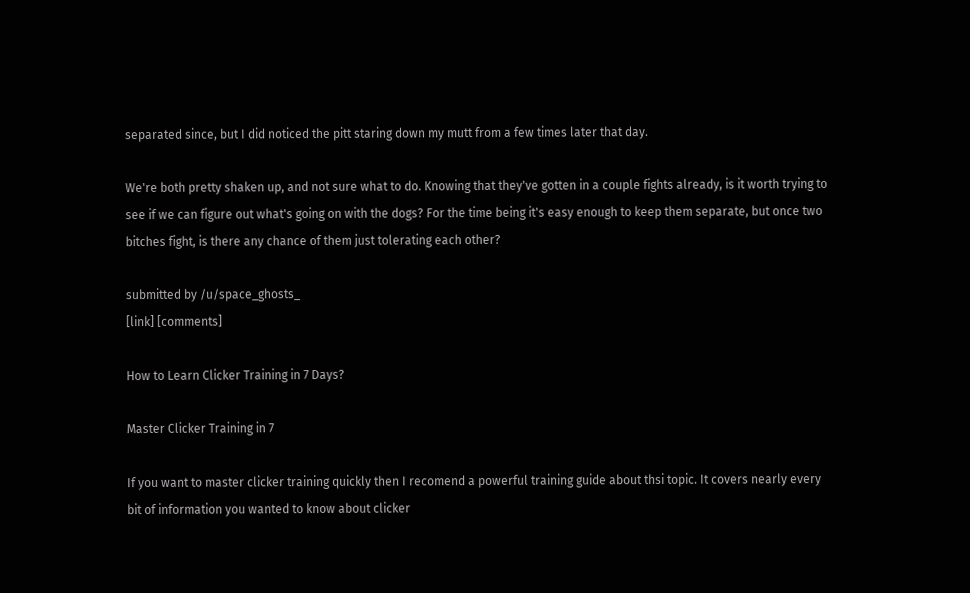separated since, but I did noticed the pitt staring down my mutt from a few times later that day.

We're both pretty shaken up, and not sure what to do. Knowing that they've gotten in a couple fights already, is it worth trying to see if we can figure out what's going on with the dogs? For the time being it's easy enough to keep them separate, but once two bitches fight, is there any chance of them just tolerating each other?

submitted by /u/space_ghosts_
[link] [comments]

How to Learn Clicker Training in 7 Days?

Master Clicker Training in 7

If you want to master clicker training quickly then I recomend a powerful training guide about thsi topic. It covers nearly every bit of information you wanted to know about clicker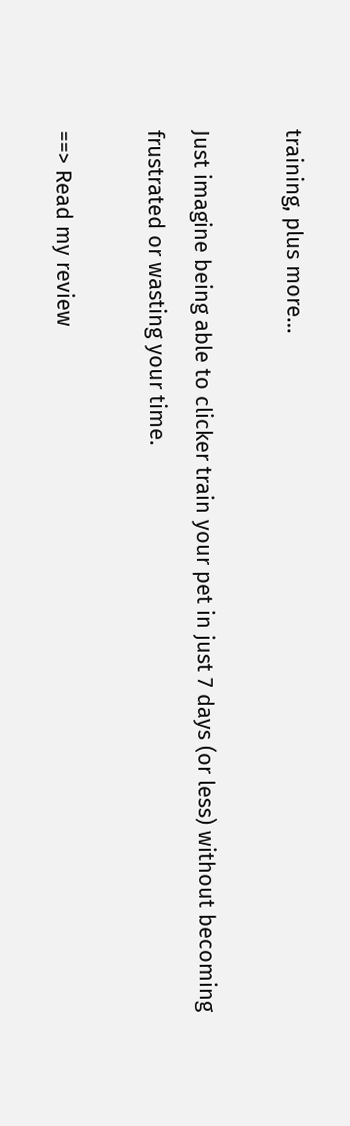training, plus more…

Just imagine being able to clicker train your pet in just 7 days (or less) without becoming frustrated or wasting your time.

==> Read my review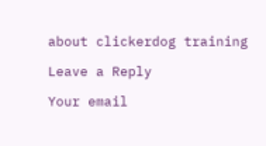about clickerdog training

Leave a Reply

Your email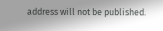address will not be published.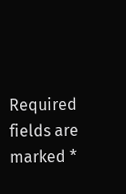Required fields are marked *